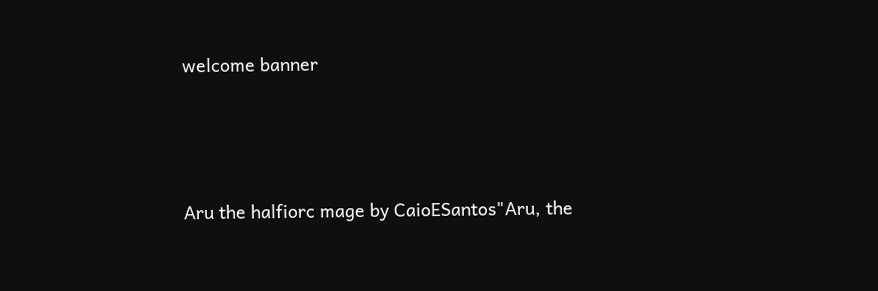welcome banner





Aru the halfiorc mage by CaioESantos"Aru, the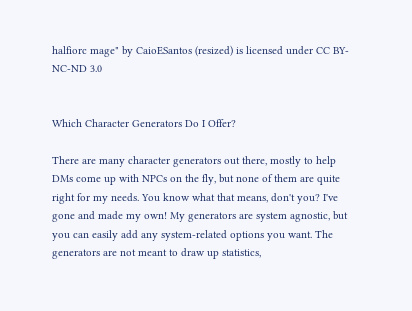halfiorc mage" by CaioESantos (resized) is licensed under CC BY-NC-ND 3.0


Which Character Generators Do I Offer?

There are many character generators out there, mostly to help DMs come up with NPCs on the fly, but none of them are quite right for my needs. You know what that means, don't you? I've gone and made my own! My generators are system agnostic, but you can easily add any system-related options you want. The generators are not meant to draw up statistics,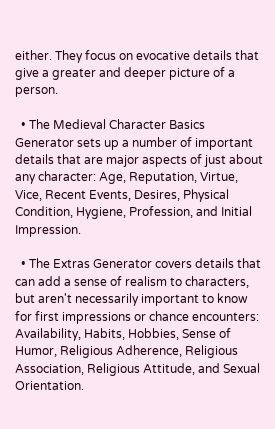either. They focus on evocative details that give a greater and deeper picture of a person.

  • The Medieval Character Basics Generator sets up a number of important details that are major aspects of just about any character: Age, Reputation, Virtue, Vice, Recent Events, Desires, Physical Condition, Hygiene, Profession, and Initial Impression.

  • The Extras Generator covers details that can add a sense of realism to characters, but aren't necessarily important to know for first impressions or chance encounters: Availability, Habits, Hobbies, Sense of Humor, Religious Adherence, Religious Association, Religious Attitude, and Sexual Orientation.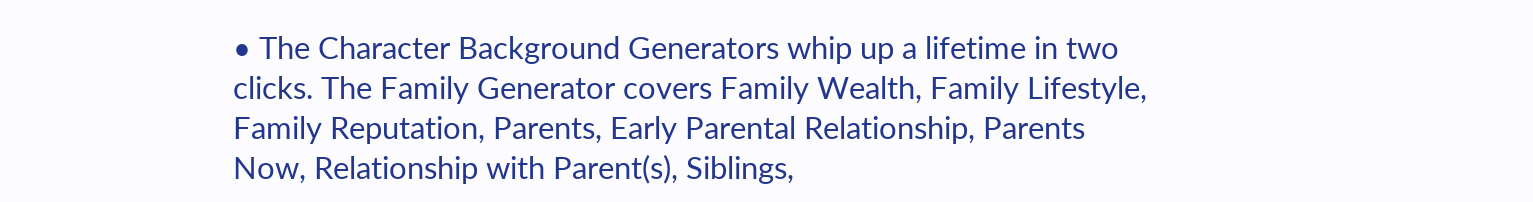• The Character Background Generators whip up a lifetime in two clicks. The Family Generator covers Family Wealth, Family Lifestyle, Family Reputation, Parents, Early Parental Relationship, Parents Now, Relationship with Parent(s), Siblings,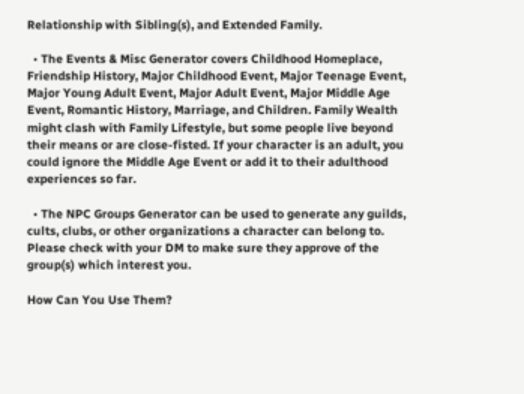Relationship with Sibling(s), and Extended Family.

  • The Events & Misc Generator covers Childhood Homeplace, Friendship History, Major Childhood Event, Major Teenage Event, Major Young Adult Event, Major Adult Event, Major Middle Age Event, Romantic History, Marriage, and Children. Family Wealth might clash with Family Lifestyle, but some people live beyond their means or are close-fisted. If your character is an adult, you could ignore the Middle Age Event or add it to their adulthood experiences so far.

  • The NPC Groups Generator can be used to generate any guilds, cults, clubs, or other organizations a character can belong to. Please check with your DM to make sure they approve of the group(s) which interest you.

How Can You Use Them?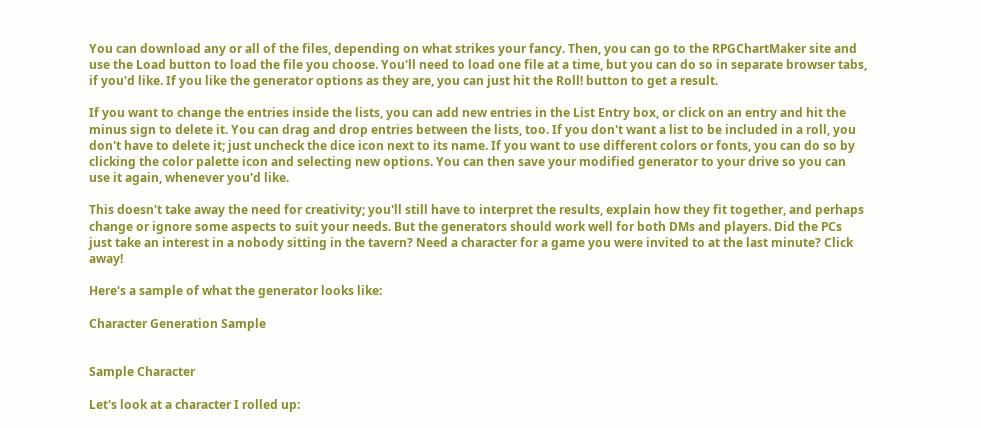You can download any or all of the files, depending on what strikes your fancy. Then, you can go to the RPGChartMaker site and use the Load button to load the file you choose. You'll need to load one file at a time, but you can do so in separate browser tabs, if you'd like. If you like the generator options as they are, you can just hit the Roll! button to get a result.

If you want to change the entries inside the lists, you can add new entries in the List Entry box, or click on an entry and hit the minus sign to delete it. You can drag and drop entries between the lists, too. If you don't want a list to be included in a roll, you don't have to delete it; just uncheck the dice icon next to its name. If you want to use different colors or fonts, you can do so by clicking the color palette icon and selecting new options. You can then save your modified generator to your drive so you can use it again, whenever you'd like.

This doesn't take away the need for creativity; you'll still have to interpret the results, explain how they fit together, and perhaps change or ignore some aspects to suit your needs. But the generators should work well for both DMs and players. Did the PCs just take an interest in a nobody sitting in the tavern? Need a character for a game you were invited to at the last minute? Click away!

Here's a sample of what the generator looks like:

Character Generation Sample


Sample Character

Let's look at a character I rolled up: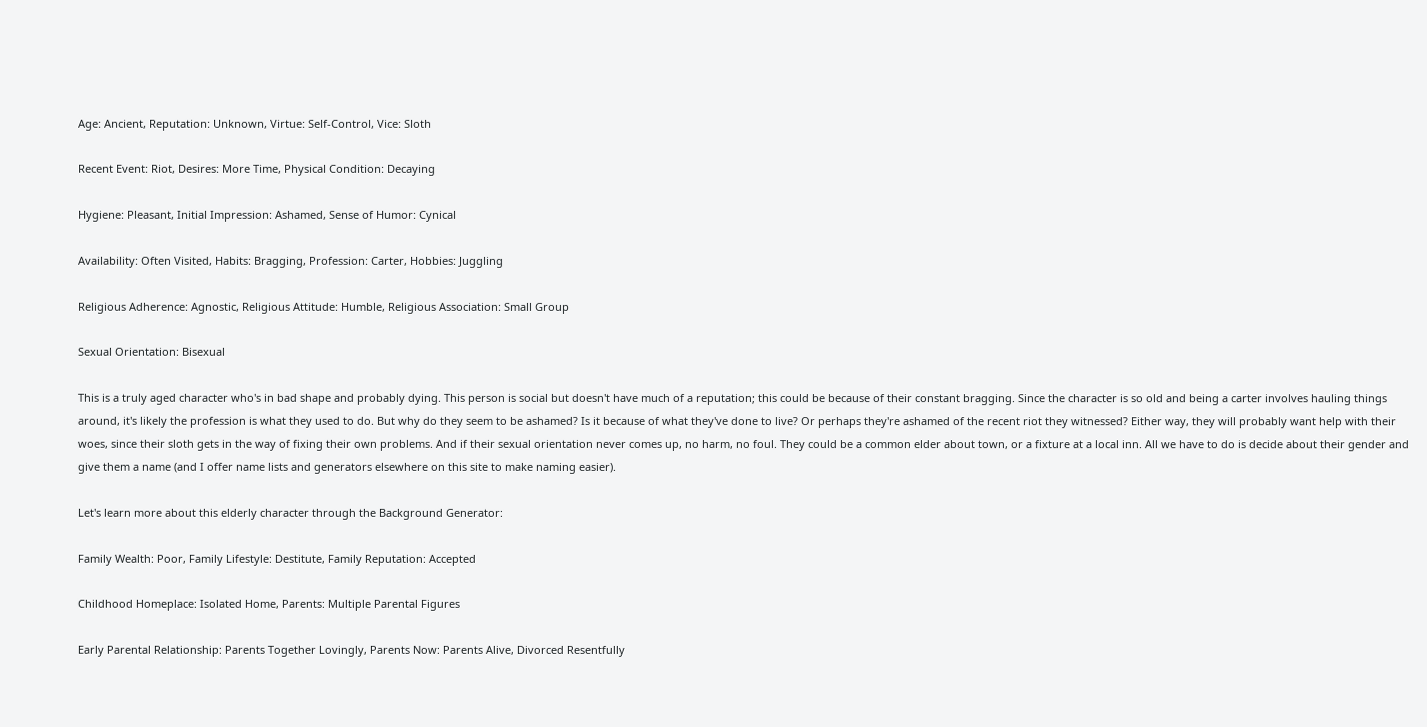Age: Ancient, Reputation: Unknown, Virtue: Self-Control, Vice: Sloth

Recent Event: Riot, Desires: More Time, Physical Condition: Decaying

Hygiene: Pleasant, Initial Impression: Ashamed, Sense of Humor: Cynical

Availability: Often Visited, Habits: Bragging, Profession: Carter, Hobbies: Juggling

Religious Adherence: Agnostic, Religious Attitude: Humble, Religious Association: Small Group

Sexual Orientation: Bisexual

This is a truly aged character who's in bad shape and probably dying. This person is social but doesn't have much of a reputation; this could be because of their constant bragging. Since the character is so old and being a carter involves hauling things around, it's likely the profession is what they used to do. But why do they seem to be ashamed? Is it because of what they've done to live? Or perhaps they're ashamed of the recent riot they witnessed? Either way, they will probably want help with their woes, since their sloth gets in the way of fixing their own problems. And if their sexual orientation never comes up, no harm, no foul. They could be a common elder about town, or a fixture at a local inn. All we have to do is decide about their gender and give them a name (and I offer name lists and generators elsewhere on this site to make naming easier).

Let's learn more about this elderly character through the Background Generator:

Family Wealth: Poor, Family Lifestyle: Destitute, Family Reputation: Accepted

Childhood Homeplace: Isolated Home, Parents: Multiple Parental Figures

Early Parental Relationship: Parents Together Lovingly, Parents Now: Parents Alive, Divorced Resentfully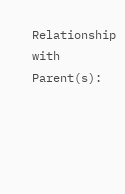Relationship with Parent(s):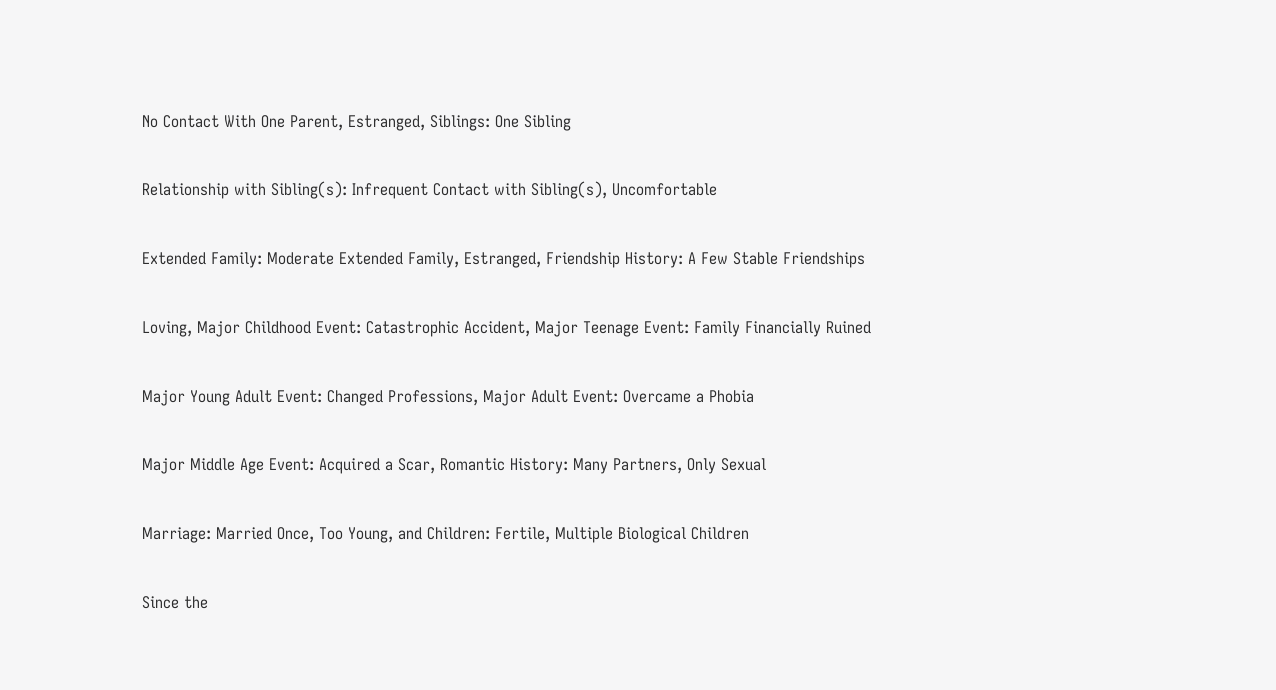No Contact With One Parent, Estranged, Siblings: One Sibling

Relationship with Sibling(s): Infrequent Contact with Sibling(s), Uncomfortable

Extended Family: Moderate Extended Family, Estranged, Friendship History: A Few Stable Friendships

Loving, Major Childhood Event: Catastrophic Accident, Major Teenage Event: Family Financially Ruined

Major Young Adult Event: Changed Professions, Major Adult Event: Overcame a Phobia

Major Middle Age Event: Acquired a Scar, Romantic History: Many Partners, Only Sexual

Marriage: Married Once, Too Young, and Children: Fertile, Multiple Biological Children

Since the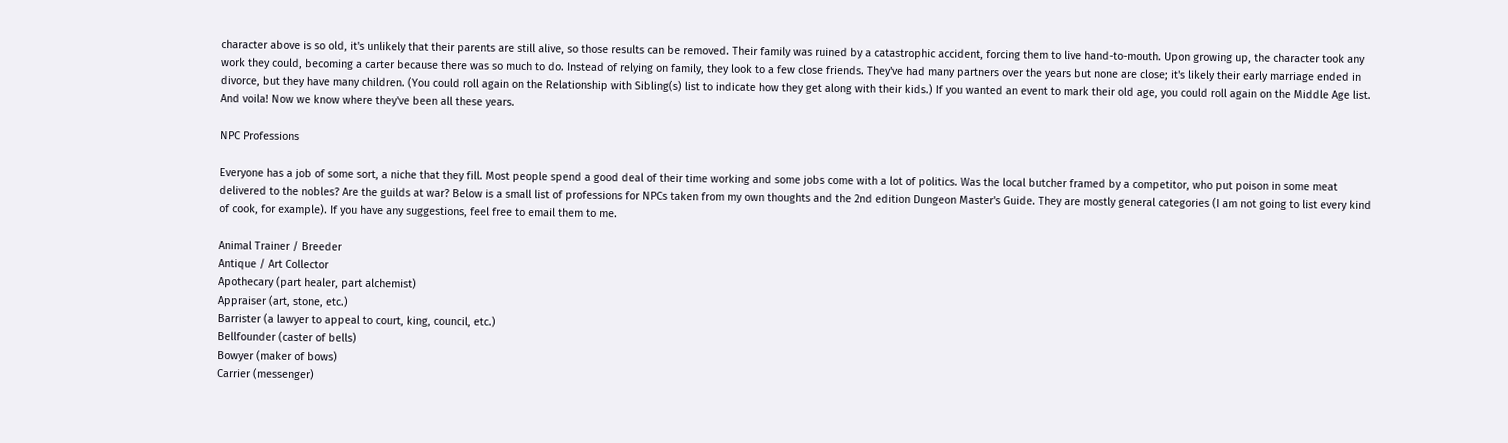character above is so old, it's unlikely that their parents are still alive, so those results can be removed. Their family was ruined by a catastrophic accident, forcing them to live hand-to-mouth. Upon growing up, the character took any work they could, becoming a carter because there was so much to do. Instead of relying on family, they look to a few close friends. They've had many partners over the years but none are close; it's likely their early marriage ended in divorce, but they have many children. (You could roll again on the Relationship with Sibling(s) list to indicate how they get along with their kids.) If you wanted an event to mark their old age, you could roll again on the Middle Age list. And voila! Now we know where they've been all these years.

NPC Professions

Everyone has a job of some sort, a niche that they fill. Most people spend a good deal of their time working and some jobs come with a lot of politics. Was the local butcher framed by a competitor, who put poison in some meat delivered to the nobles? Are the guilds at war? Below is a small list of professions for NPCs taken from my own thoughts and the 2nd edition Dungeon Master's Guide. They are mostly general categories (I am not going to list every kind of cook, for example). If you have any suggestions, feel free to email them to me.

Animal Trainer / Breeder
Antique / Art Collector
Apothecary (part healer, part alchemist)
Appraiser (art, stone, etc.)
Barrister (a lawyer to appeal to court, king, council, etc.)
Bellfounder (caster of bells)
Bowyer (maker of bows)
Carrier (messenger)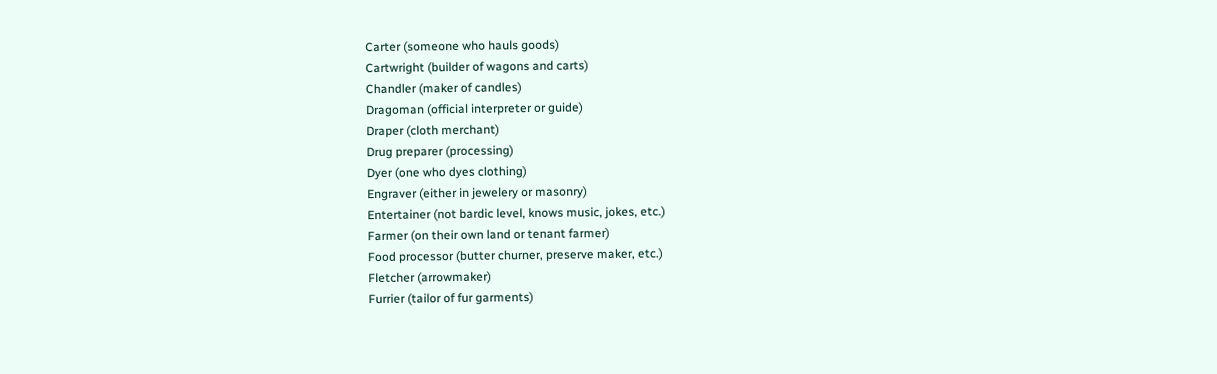Carter (someone who hauls goods)
Cartwright (builder of wagons and carts)
Chandler (maker of candles)
Dragoman (official interpreter or guide)
Draper (cloth merchant)
Drug preparer (processing)
Dyer (one who dyes clothing)
Engraver (either in jewelery or masonry)
Entertainer (not bardic level, knows music, jokes, etc.)
Farmer (on their own land or tenant farmer)
Food processor (butter churner, preserve maker, etc.)
Fletcher (arrowmaker)
Furrier (tailor of fur garments)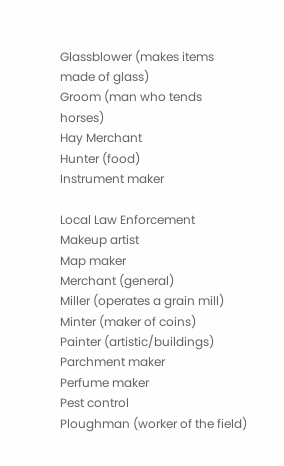Glassblower (makes items made of glass)
Groom (man who tends horses)
Hay Merchant
Hunter (food)
Instrument maker

Local Law Enforcement
Makeup artist
Map maker
Merchant (general)
Miller (operates a grain mill)
Minter (maker of coins)
Painter (artistic/buildings)
Parchment maker
Perfume maker
Pest control
Ploughman (worker of the field)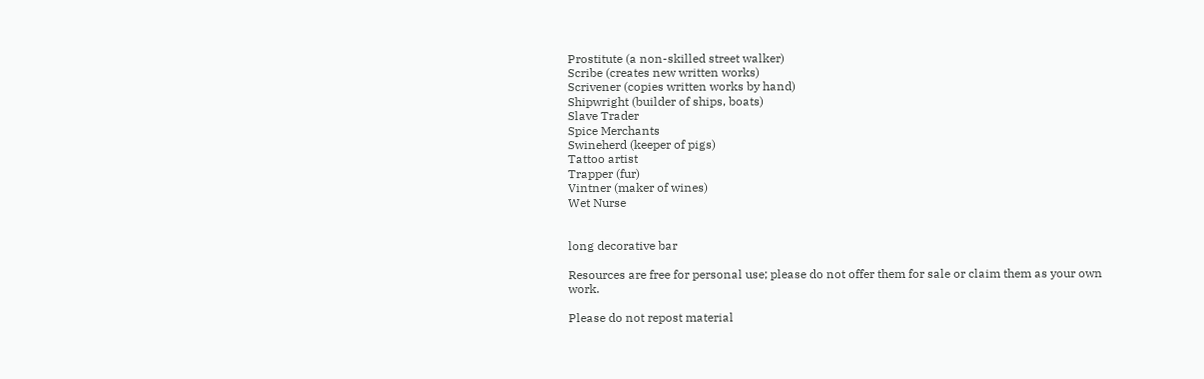Prostitute (a non-skilled street walker)
Scribe (creates new written works)
Scrivener (copies written works by hand)
Shipwright (builder of ships, boats)
Slave Trader
Spice Merchants
Swineherd (keeper of pigs)
Tattoo artist
Trapper (fur)
Vintner (maker of wines)
Wet Nurse


long decorative bar

Resources are free for personal use; please do not offer them for sale or claim them as your own work.

Please do not repost material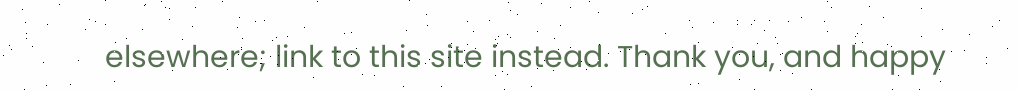elsewhere; link to this site instead. Thank you, and happy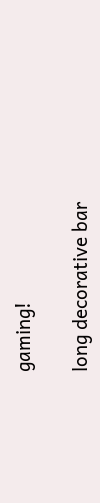gaming!

long decorative bar